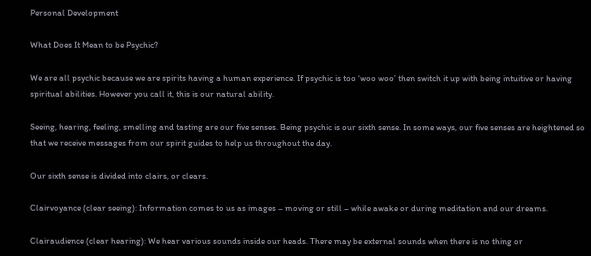Personal Development

What Does It Mean to be Psychic?

We are all psychic because we are spirits having a human experience. If psychic is too ‘woo woo’ then switch it up with being intuitive or having spiritual abilities. However you call it, this is our natural ability.

Seeing, hearing, feeling, smelling and tasting are our five senses. Being psychic is our sixth sense. In some ways, our five senses are heightened so that we receive messages from our spirit guides to help us throughout the day.

Our sixth sense is divided into clairs, or clears.

Clairvoyance (clear seeing): Information comes to us as images – moving or still – while awake or during meditation and our dreams.

Clairaudience (clear hearing): We hear various sounds inside our heads. There may be external sounds when there is no thing or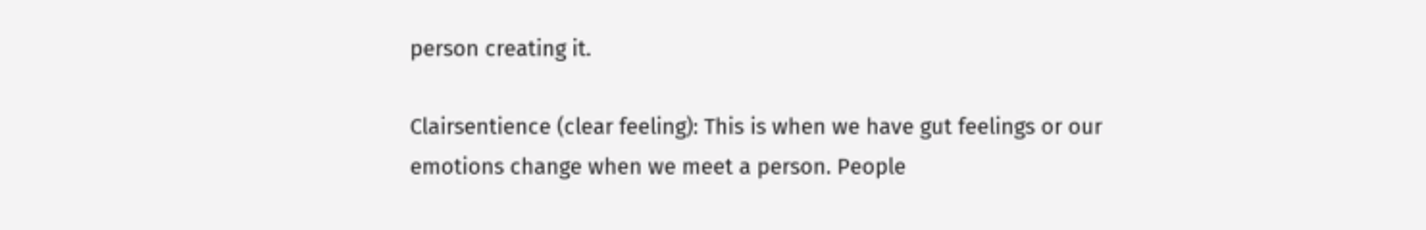person creating it.

Clairsentience (clear feeling): This is when we have gut feelings or our emotions change when we meet a person. People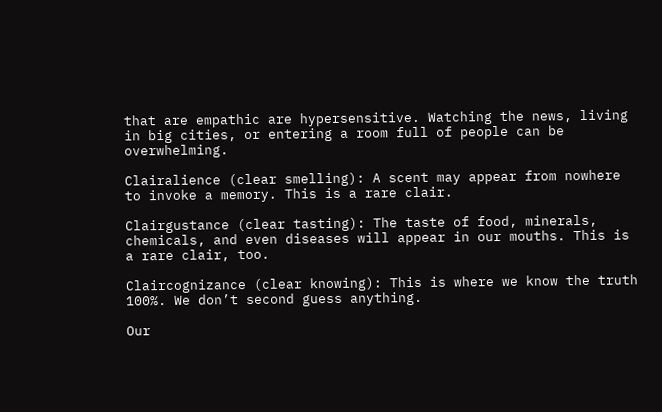that are empathic are hypersensitive. Watching the news, living in big cities, or entering a room full of people can be overwhelming.

Clairalience (clear smelling): A scent may appear from nowhere to invoke a memory. This is a rare clair.

Clairgustance (clear tasting): The taste of food, minerals, chemicals, and even diseases will appear in our mouths. This is a rare clair, too.

Claircognizance (clear knowing): This is where we know the truth 100%. We don’t second guess anything.

Our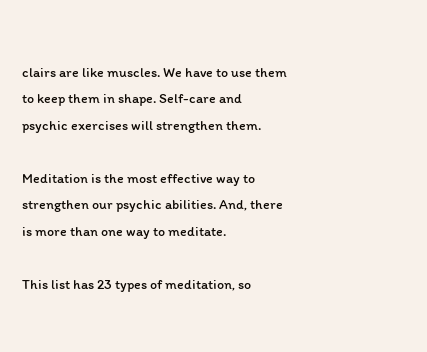clairs are like muscles. We have to use them to keep them in shape. Self-care and psychic exercises will strengthen them.

Meditation is the most effective way to strengthen our psychic abilities. And, there is more than one way to meditate.

This list has 23 types of meditation, so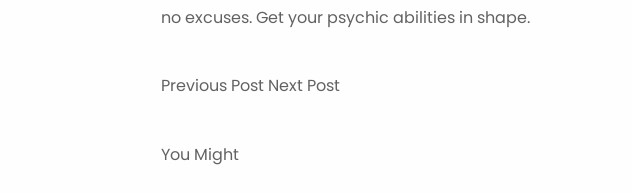no excuses. Get your psychic abilities in shape.

Previous Post Next Post

You Might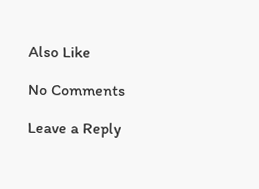Also Like

No Comments

Leave a Reply